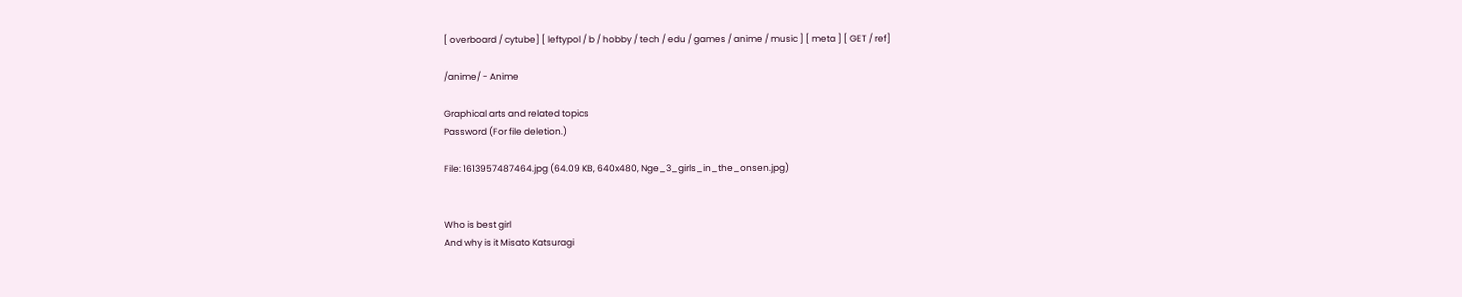[ overboard / cytube] [ leftypol / b / hobby / tech / edu / games / anime / music ] [ meta ] [ GET / ref]

/anime/ - Anime

Graphical arts and related topics
Password (For file deletion.)

File: 1613957487464.jpg (64.09 KB, 640x480, Nge_3_girls_in_the_onsen.jpg)


Who is best girl
And why is it Misato Katsuragi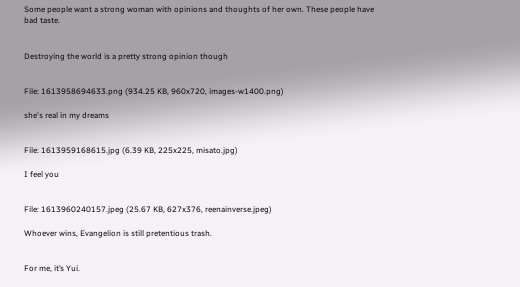Some people want a strong woman with opinions and thoughts of her own. These people have bad taste.


Destroying the world is a pretty strong opinion though


File: 1613958694633.png (934.25 KB, 960x720, images-w1400.png)

she's real in my dreams


File: 1613959168615.jpg (6.39 KB, 225x225, misato.jpg)

I feel you


File: 1613960240157.jpeg (25.67 KB, 627x376, reenainverse.jpeg)

Whoever wins, Evangelion is still pretentious trash.


For me, it’s Yui.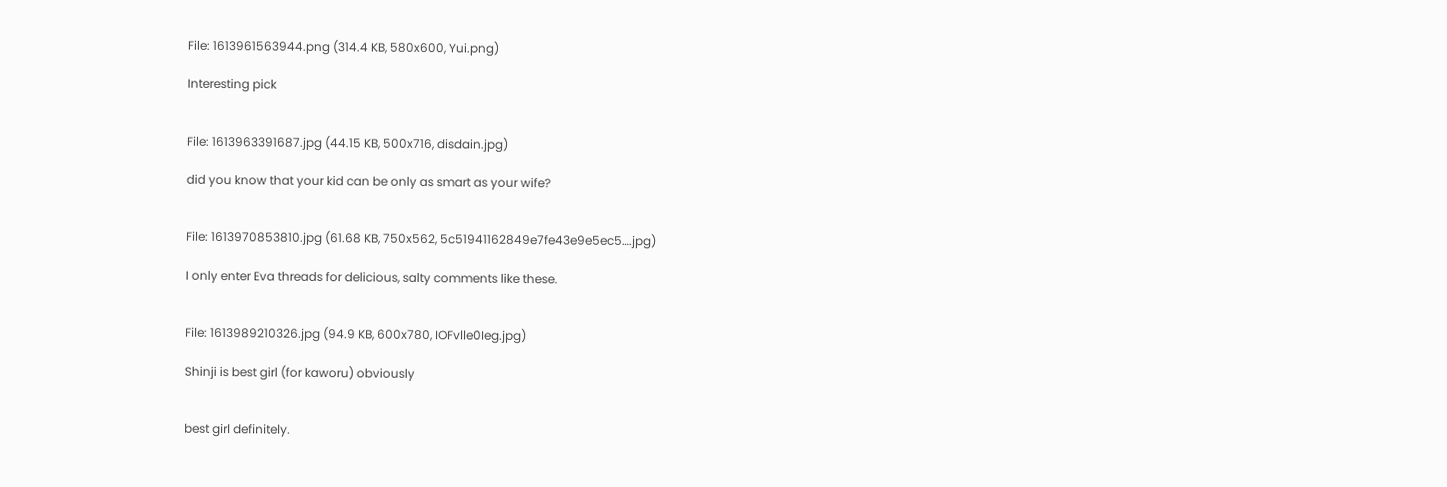File: 1613961563944.png (314.4 KB, 580x600, Yui.png)

Interesting pick


File: 1613963391687.jpg (44.15 KB, 500x716, disdain.jpg)

did you know that your kid can be only as smart as your wife?


File: 1613970853810.jpg (61.68 KB, 750x562, 5c51941162849e7fe43e9e5ec5….jpg)

I only enter Eva threads for delicious, salty comments like these.


File: 1613989210326.jpg (94.9 KB, 600x780, IOFvlle0Ieg.jpg)

Shinji is best girl (for kaworu) obviously


best girl definitely.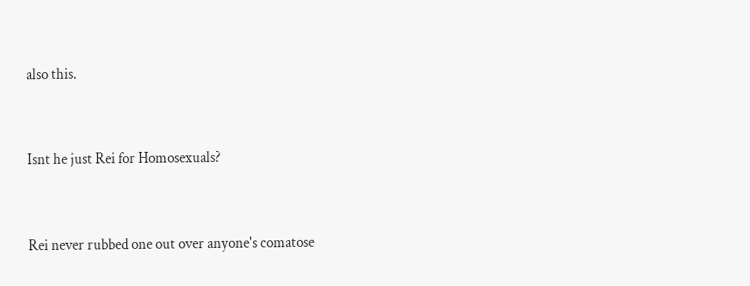also this.


Isnt he just Rei for Homosexuals?


Rei never rubbed one out over anyone's comatose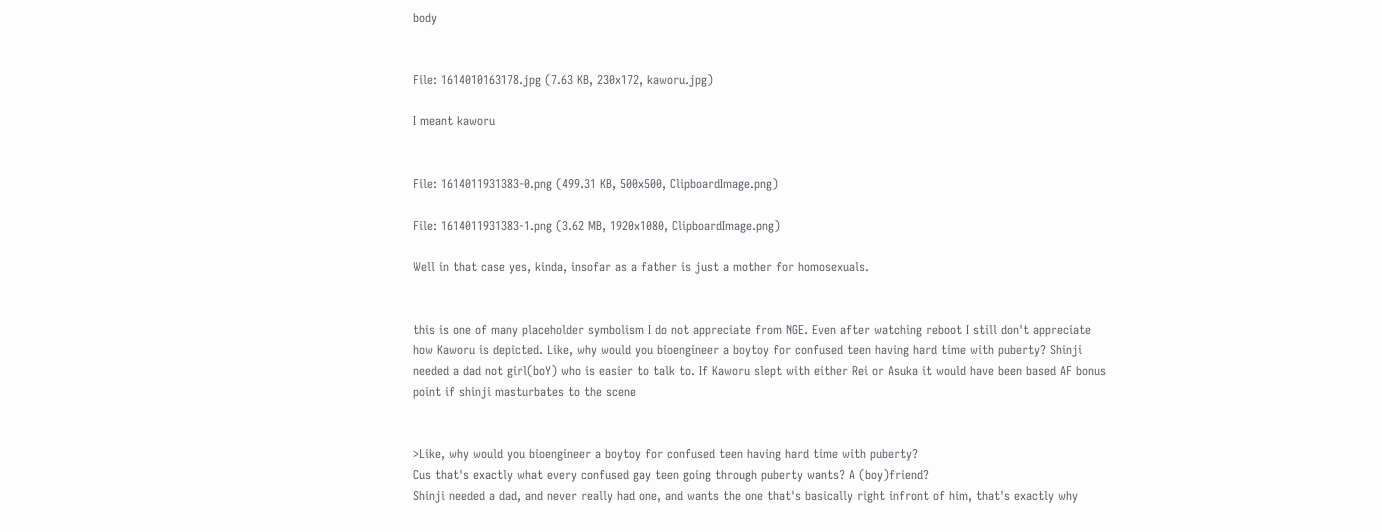body


File: 1614010163178.jpg (7.63 KB, 230x172, kaworu.jpg)

I meant kaworu


File: 1614011931383-0.png (499.31 KB, 500x500, ClipboardImage.png)

File: 1614011931383-1.png (3.62 MB, 1920x1080, ClipboardImage.png)

Well in that case yes, kinda, insofar as a father is just a mother for homosexuals.


this is one of many placeholder symbolism I do not appreciate from NGE. Even after watching reboot I still don't appreciate how Kaworu is depicted. Like, why would you bioengineer a boytoy for confused teen having hard time with puberty? Shinji needed a dad not girl(boY) who is easier to talk to. If Kaworu slept with either Rei or Asuka it would have been based AF bonus point if shinji masturbates to the scene


>Like, why would you bioengineer a boytoy for confused teen having hard time with puberty?
Cus that's exactly what every confused gay teen going through puberty wants? A (boy)friend?
Shinji needed a dad, and never really had one, and wants the one that's basically right infront of him, that's exactly why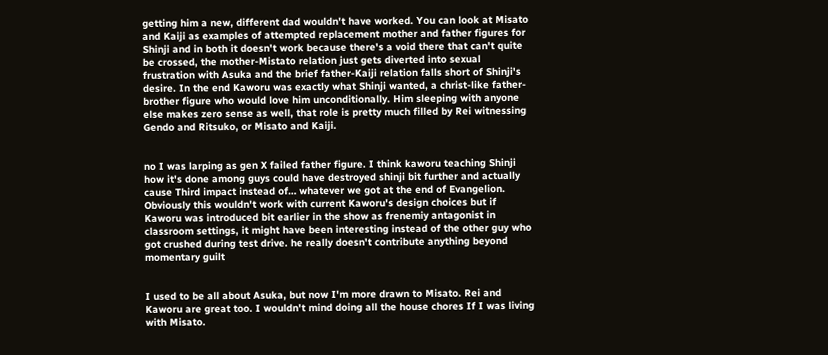getting him a new, different dad wouldn't have worked. You can look at Misato and Kaiji as examples of attempted replacement mother and father figures for Shinji and in both it doesn't work because there's a void there that can't quite be crossed, the mother-Mistato relation just gets diverted into sexual frustration with Asuka and the brief father-Kaiji relation falls short of Shinji's desire. In the end Kaworu was exactly what Shinji wanted, a christ-like father-brother figure who would love him unconditionally. Him sleeping with anyone else makes zero sense as well, that role is pretty much filled by Rei witnessing Gendo and Ritsuko, or Misato and Kaiji.


no I was larping as gen X failed father figure. I think kaworu teaching Shinji how it's done among guys could have destroyed shinji bit further and actually cause Third impact instead of… whatever we got at the end of Evangelion. Obviously this wouldn't work with current Kaworu's design choices but if Kaworu was introduced bit earlier in the show as frenemiy antagonist in classroom settings, it might have been interesting instead of the other guy who got crushed during test drive. he really doesn't contribute anything beyond momentary guilt


I used to be all about Asuka, but now I'm more drawn to Misato. Rei and Kaworu are great too. I wouldn't mind doing all the house chores If I was living with Misato.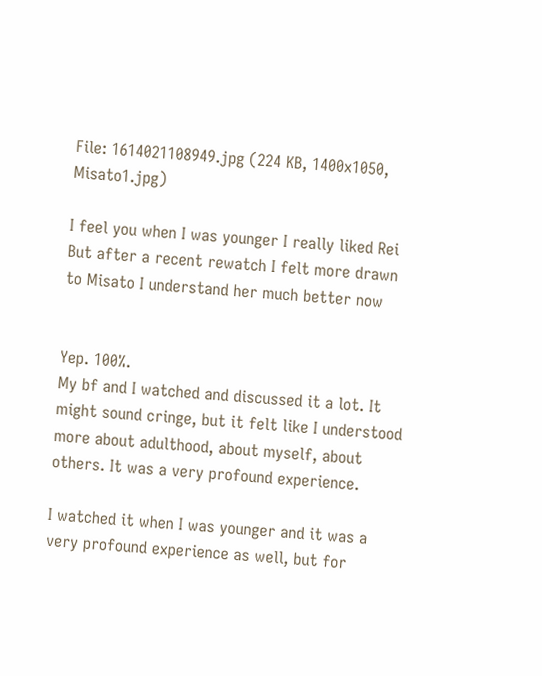File: 1614021108949.jpg (224 KB, 1400x1050, Misato1.jpg)

I feel you when I was younger I really liked Rei
But after a recent rewatch I felt more drawn to Misato I understand her much better now


Yep. 100%.
My bf and I watched and discussed it a lot. It might sound cringe, but it felt like I understood more about adulthood, about myself, about others. It was a very profound experience.

I watched it when I was younger and it was a very profound experience as well, but for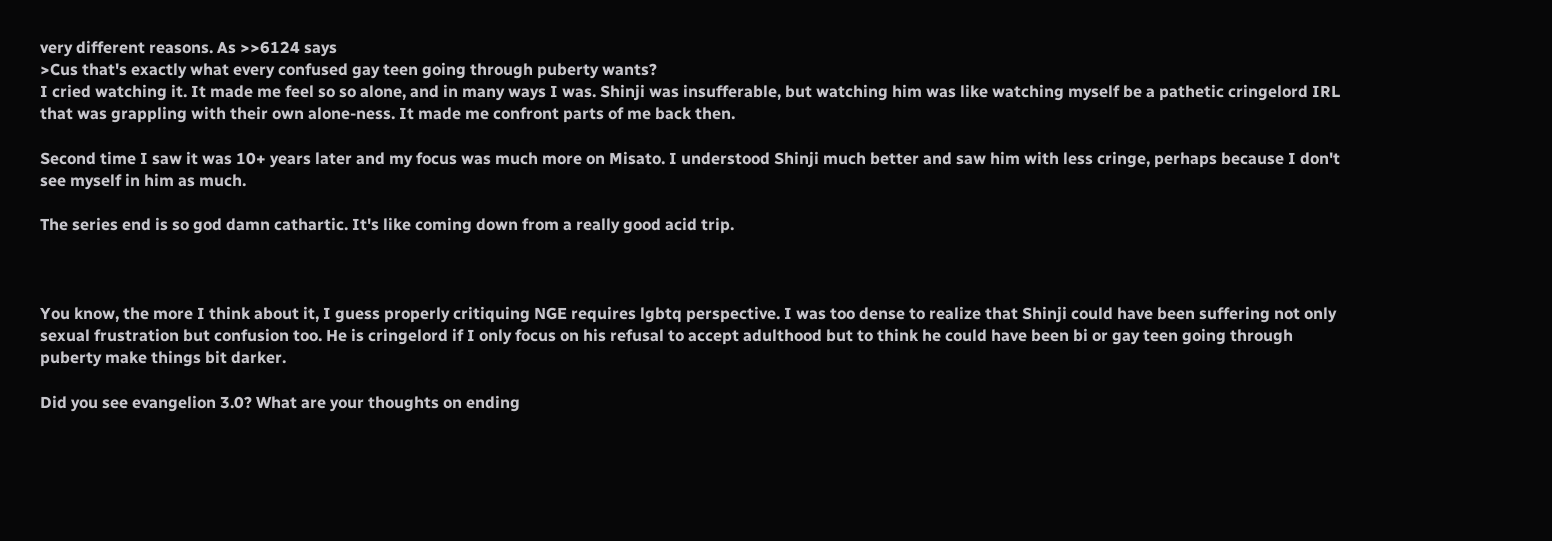very different reasons. As >>6124 says
>Cus that's exactly what every confused gay teen going through puberty wants?
I cried watching it. It made me feel so so alone, and in many ways I was. Shinji was insufferable, but watching him was like watching myself be a pathetic cringelord IRL that was grappling with their own alone-ness. It made me confront parts of me back then.

Second time I saw it was 10+ years later and my focus was much more on Misato. I understood Shinji much better and saw him with less cringe, perhaps because I don't see myself in him as much.

The series end is so god damn cathartic. It's like coming down from a really good acid trip.



You know, the more I think about it, I guess properly critiquing NGE requires lgbtq perspective. I was too dense to realize that Shinji could have been suffering not only sexual frustration but confusion too. He is cringelord if I only focus on his refusal to accept adulthood but to think he could have been bi or gay teen going through puberty make things bit darker.

Did you see evangelion 3.0? What are your thoughts on ending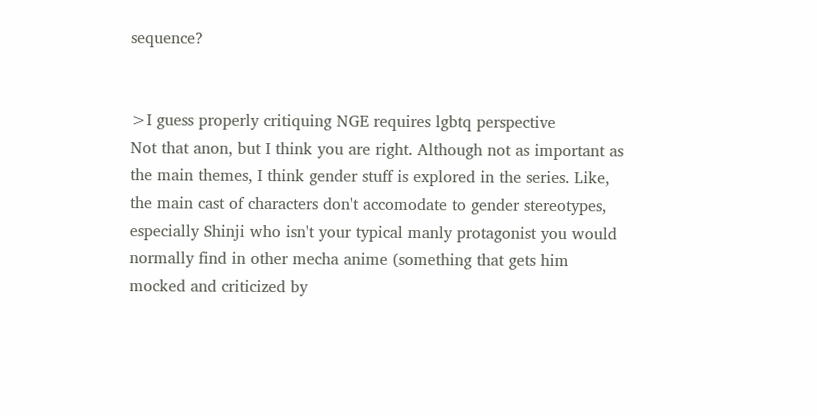sequence?


>I guess properly critiquing NGE requires lgbtq perspective
Not that anon, but I think you are right. Although not as important as the main themes, I think gender stuff is explored in the series. Like, the main cast of characters don't accomodate to gender stereotypes, especially Shinji who isn't your typical manly protagonist you would normally find in other mecha anime (something that gets him mocked and criticized by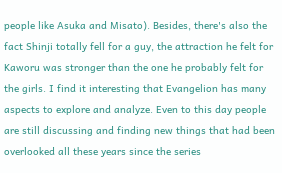people like Asuka and Misato). Besides, there's also the fact Shinji totally fell for a guy, the attraction he felt for Kaworu was stronger than the one he probably felt for the girls. I find it interesting that Evangelion has many aspects to explore and analyze. Even to this day people are still discussing and finding new things that had been overlooked all these years since the series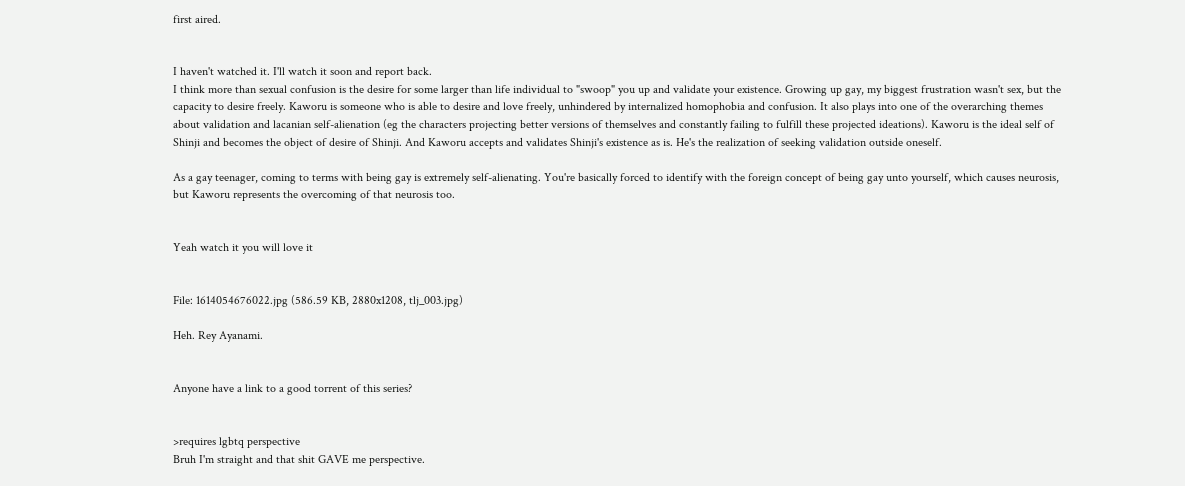first aired.


I haven't watched it. I'll watch it soon and report back.
I think more than sexual confusion is the desire for some larger than life individual to "swoop" you up and validate your existence. Growing up gay, my biggest frustration wasn't sex, but the capacity to desire freely. Kaworu is someone who is able to desire and love freely, unhindered by internalized homophobia and confusion. It also plays into one of the overarching themes about validation and lacanian self-alienation (eg the characters projecting better versions of themselves and constantly failing to fulfill these projected ideations). Kaworu is the ideal self of Shinji and becomes the object of desire of Shinji. And Kaworu accepts and validates Shinji's existence as is. He's the realization of seeking validation outside oneself.

As a gay teenager, coming to terms with being gay is extremely self-alienating. You're basically forced to identify with the foreign concept of being gay unto yourself, which causes neurosis, but Kaworu represents the overcoming of that neurosis too.


Yeah watch it you will love it


File: 1614054676022.jpg (586.59 KB, 2880x1208, tlj_003.jpg)

Heh. Rey Ayanami.


Anyone have a link to a good torrent of this series?


>requires lgbtq perspective
Bruh I'm straight and that shit GAVE me perspective.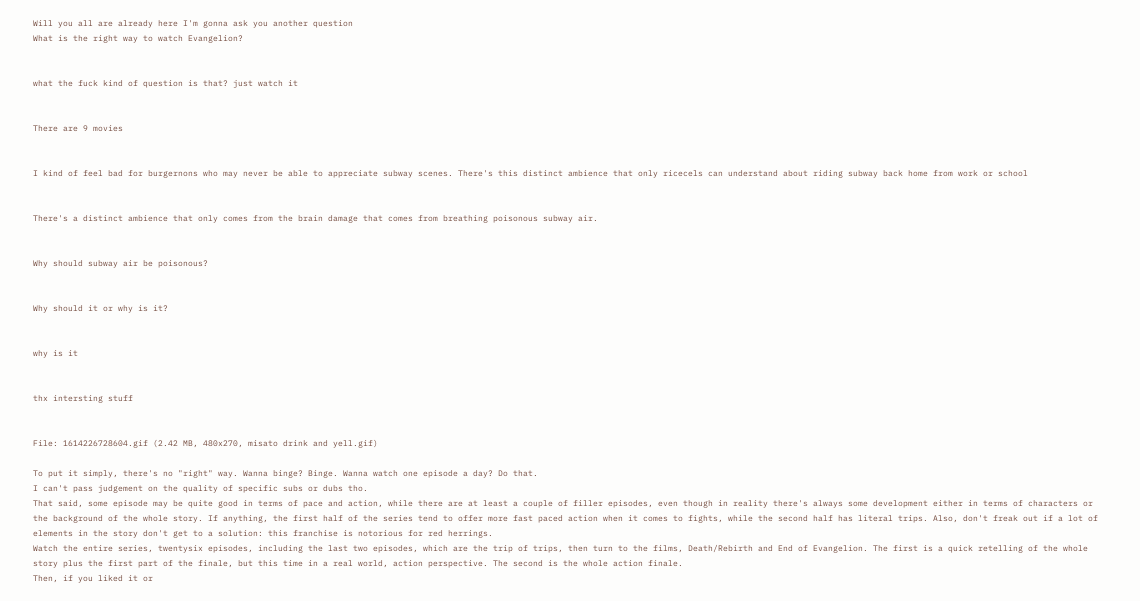Will you all are already here I'm gonna ask you another question
What is the right way to watch Evangelion?


what the fuck kind of question is that? just watch it


There are 9 movies


I kind of feel bad for burgernons who may never be able to appreciate subway scenes. There's this distinct ambience that only ricecels can understand about riding subway back home from work or school


There's a distinct ambience that only comes from the brain damage that comes from breathing poisonous subway air.


Why should subway air be poisonous?


Why should it or why is it?


why is it


thx intersting stuff


File: 1614226728604.gif (2.42 MB, 480x270, misato drink and yell.gif)

To put it simply, there's no "right" way. Wanna binge? Binge. Wanna watch one episode a day? Do that.
I can't pass judgement on the quality of specific subs or dubs tho.
That said, some episode may be quite good in terms of pace and action, while there are at least a couple of filler episodes, even though in reality there's always some development either in terms of characters or the background of the whole story. If anything, the first half of the series tend to offer more fast paced action when it comes to fights, while the second half has literal trips. Also, don't freak out if a lot of elements in the story don't get to a solution: this franchise is notorious for red herrings.
Watch the entire series, twentysix episodes, including the last two episodes, which are the trip of trips, then turn to the films, Death/Rebirth and End of Evangelion. The first is a quick retelling of the whole story plus the first part of the finale, but this time in a real world, action perspective. The second is the whole action finale.
Then, if you liked it or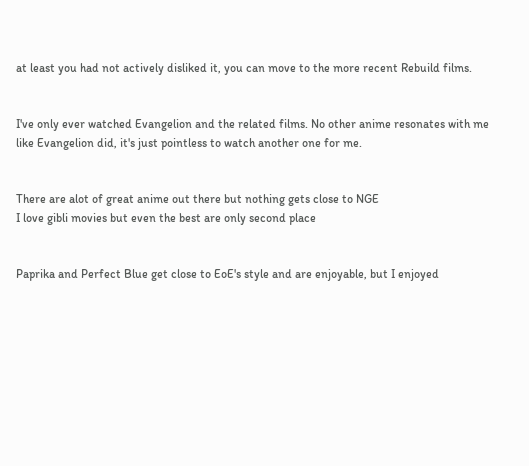at least you had not actively disliked it, you can move to the more recent Rebuild films.


I've only ever watched Evangelion and the related films. No other anime resonates with me like Evangelion did, it's just pointless to watch another one for me.


There are alot of great anime out there but nothing gets close to NGE
I love gibli movies but even the best are only second place


Paprika and Perfect Blue get close to EoE's style and are enjoyable, but I enjoyed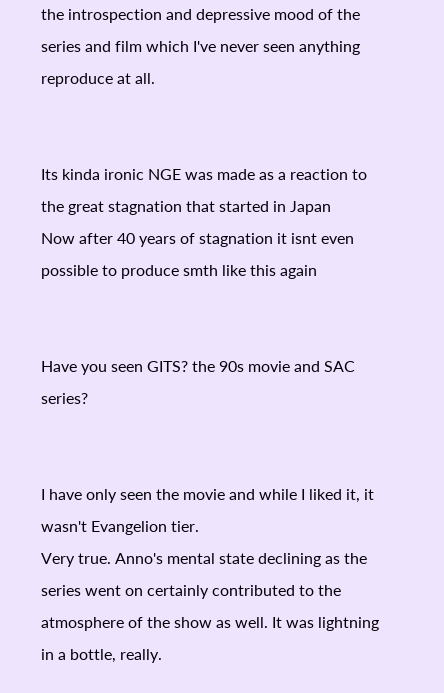the introspection and depressive mood of the series and film which I've never seen anything reproduce at all.


Its kinda ironic NGE was made as a reaction to the great stagnation that started in Japan
Now after 40 years of stagnation it isnt even possible to produce smth like this again


Have you seen GITS? the 90s movie and SAC series?


I have only seen the movie and while I liked it, it wasn't Evangelion tier.
Very true. Anno's mental state declining as the series went on certainly contributed to the atmosphere of the show as well. It was lightning in a bottle, really.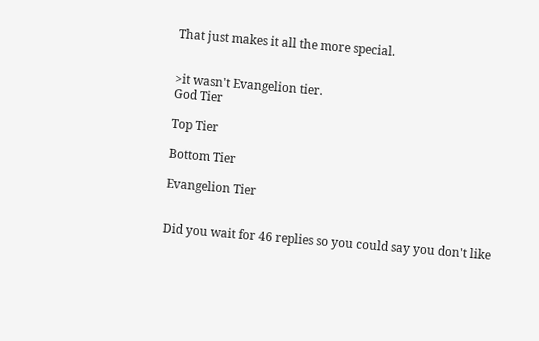That just makes it all the more special.


>it wasn't Evangelion tier.
God Tier

Top Tier

Bottom Tier

Evangelion Tier


Did you wait for 46 replies so you could say you don't like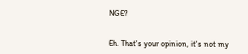NGE?


Eh. That's your opinion, it's not my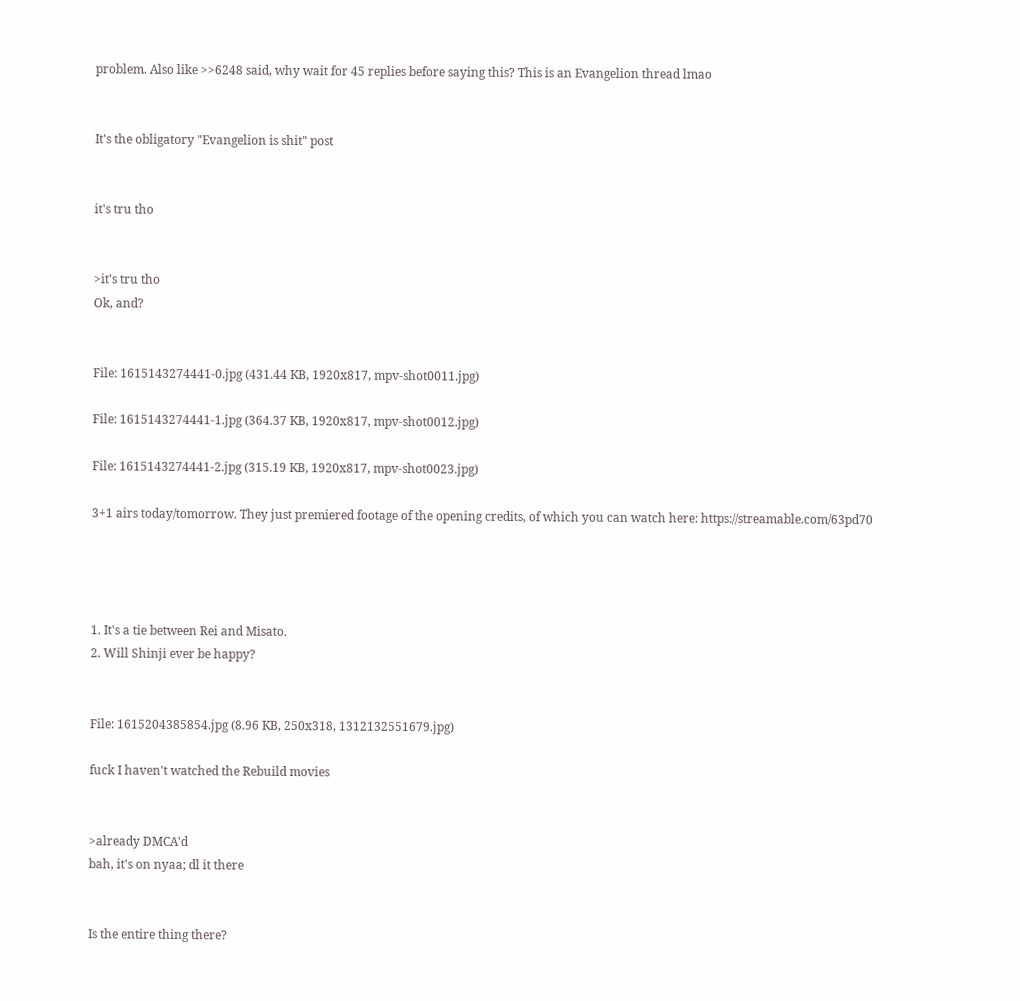problem. Also like >>6248 said, why wait for 45 replies before saying this? This is an Evangelion thread lmao


It's the obligatory "Evangelion is shit" post


it's tru tho


>it's tru tho
Ok, and?


File: 1615143274441-0.jpg (431.44 KB, 1920x817, mpv-shot0011.jpg)

File: 1615143274441-1.jpg (364.37 KB, 1920x817, mpv-shot0012.jpg)

File: 1615143274441-2.jpg (315.19 KB, 1920x817, mpv-shot0023.jpg)

3+1 airs today/tomorrow. They just premiered footage of the opening credits, of which you can watch here: https://streamable.com/63pd70




1. It's a tie between Rei and Misato.
2. Will Shinji ever be happy?


File: 1615204385854.jpg (8.96 KB, 250x318, 1312132551679.jpg)

fuck I haven't watched the Rebuild movies


>already DMCA'd
bah, it's on nyaa; dl it there


Is the entire thing there?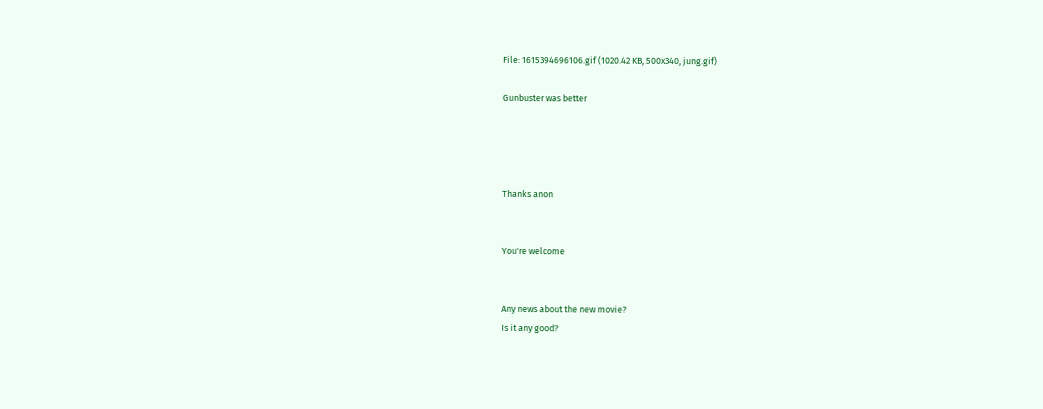File: 1615394696106.gif (1020.42 KB, 500x340, jung.gif)

Gunbuster was better




Thanks anon


You're welcome


Any news about the new movie?
Is it any good?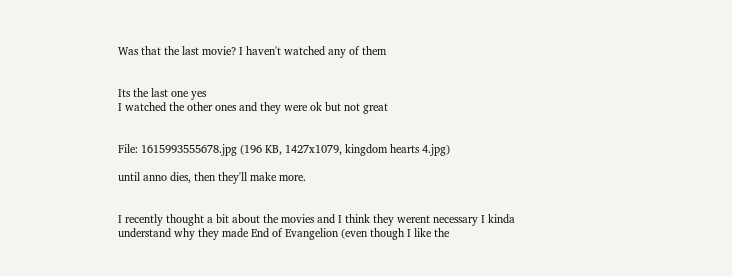Was that the last movie? I haven't watched any of them


Its the last one yes
I watched the other ones and they were ok but not great


File: 1615993555678.jpg (196 KB, 1427x1079, kingdom hearts 4.jpg)

until anno dies, then they'll make more.


I recently thought a bit about the movies and I think they werent necessary I kinda understand why they made End of Evangelion (even though I like the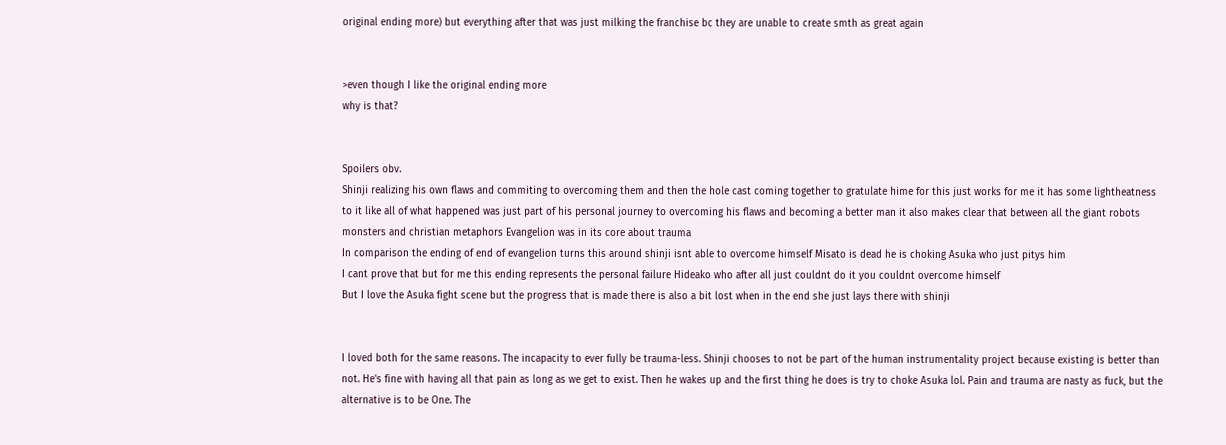original ending more) but everything after that was just milking the franchise bc they are unable to create smth as great again


>even though I like the original ending more
why is that?


Spoilers obv.
Shinji realizing his own flaws and commiting to overcoming them and then the hole cast coming together to gratulate hime for this just works for me it has some lightheatness to it like all of what happened was just part of his personal journey to overcoming his flaws and becoming a better man it also makes clear that between all the giant robots monsters and christian metaphors Evangelion was in its core about trauma
In comparison the ending of end of evangelion turns this around shinji isnt able to overcome himself Misato is dead he is choking Asuka who just pitys him
I cant prove that but for me this ending represents the personal failure Hideako who after all just couldnt do it you couldnt overcome himself
But I love the Asuka fight scene but the progress that is made there is also a bit lost when in the end she just lays there with shinji


I loved both for the same reasons. The incapacity to ever fully be trauma-less. Shinji chooses to not be part of the human instrumentality project because existing is better than not. He's fine with having all that pain as long as we get to exist. Then he wakes up and the first thing he does is try to choke Asuka lol. Pain and trauma are nasty as fuck, but the alternative is to be One. The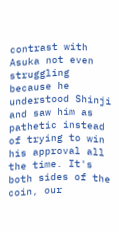contrast with Asuka not even struggling because he understood Shinji and saw him as pathetic instead of trying to win his approval all the time. It's both sides of the coin, our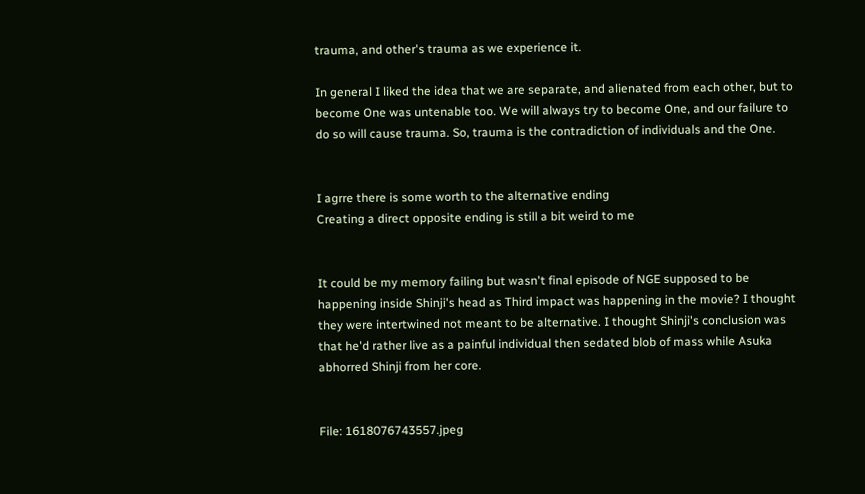trauma, and other's trauma as we experience it.

In general I liked the idea that we are separate, and alienated from each other, but to become One was untenable too. We will always try to become One, and our failure to do so will cause trauma. So, trauma is the contradiction of individuals and the One.


I agrre there is some worth to the alternative ending
Creating a direct opposite ending is still a bit weird to me


It could be my memory failing but wasn't final episode of NGE supposed to be happening inside Shinji's head as Third impact was happening in the movie? I thought they were intertwined not meant to be alternative. I thought Shinji's conclusion was that he'd rather live as a painful individual then sedated blob of mass while Asuka abhorred Shinji from her core.


File: 1618076743557.jpeg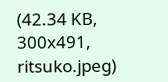(42.34 KB, 300x491, ritsuko.jpeg)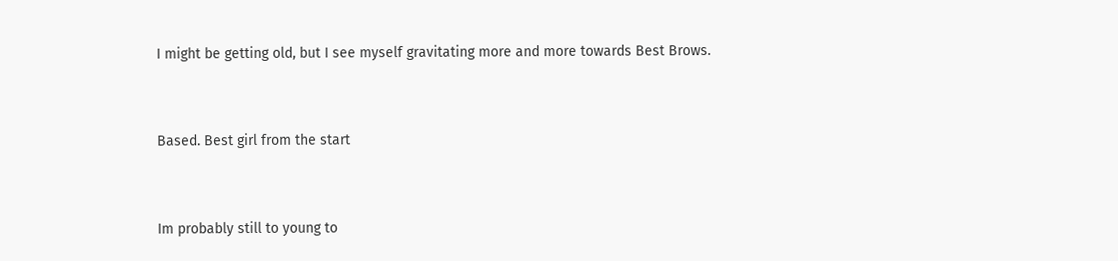I might be getting old, but I see myself gravitating more and more towards Best Brows.


Based. Best girl from the start


Im probably still to young to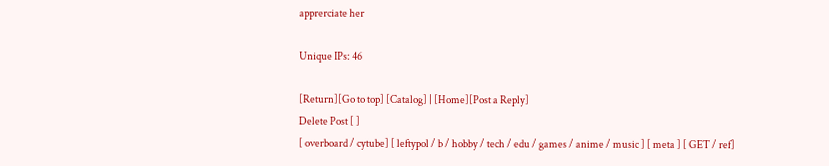apprerciate her

Unique IPs: 46

[Return][Go to top] [Catalog] | [Home][Post a Reply]
Delete Post [ ]
[ overboard / cytube] [ leftypol / b / hobby / tech / edu / games / anime / music ] [ meta ] [ GET / ref]